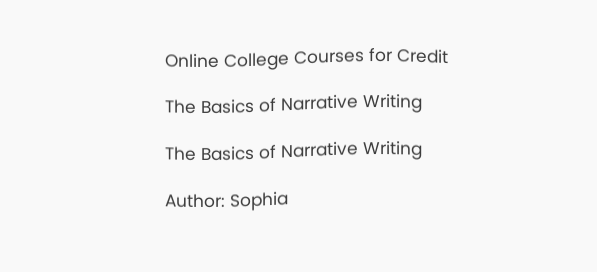Online College Courses for Credit

The Basics of Narrative Writing

The Basics of Narrative Writing

Author: Sophia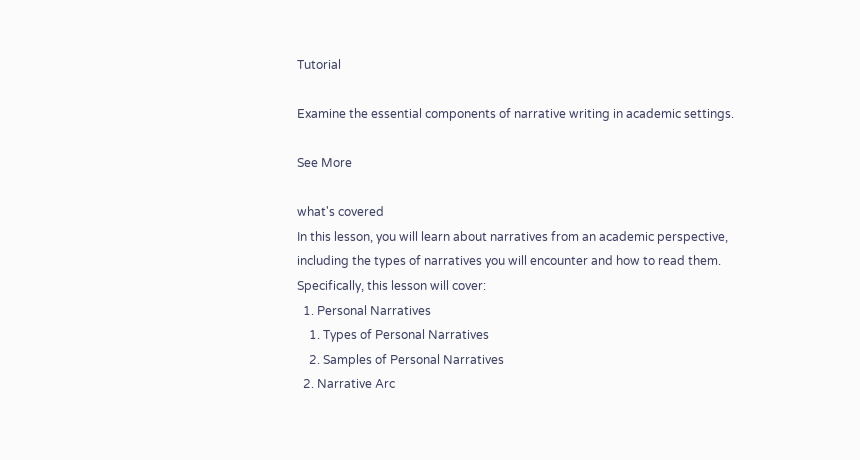Tutorial

Examine the essential components of narrative writing in academic settings.

See More

what's covered
In this lesson, you will learn about narratives from an academic perspective, including the types of narratives you will encounter and how to read them. Specifically, this lesson will cover:
  1. Personal Narratives
    1. Types of Personal Narratives
    2. Samples of Personal Narratives
  2. Narrative Arc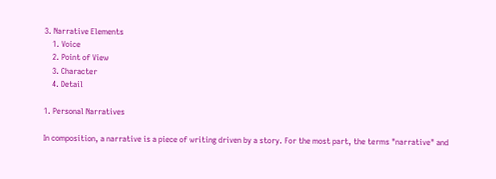3. Narrative Elements
    1. Voice
    2. Point of View
    3. Character
    4. Detail

1. Personal Narratives

In composition, a narrative is a piece of writing driven by a story. For the most part, the terms "narrative" and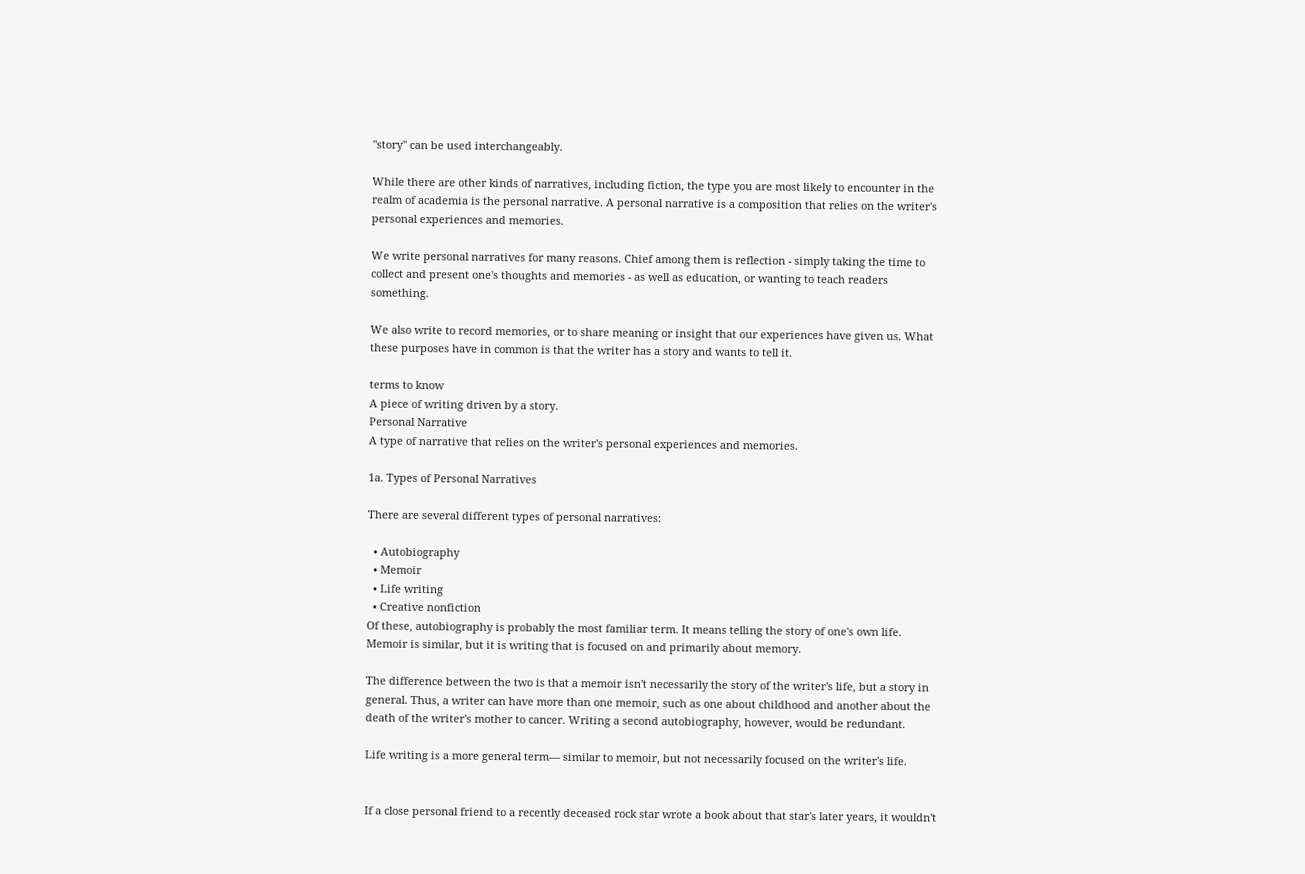"story" can be used interchangeably.

While there are other kinds of narratives, including fiction, the type you are most likely to encounter in the realm of academia is the personal narrative. A personal narrative is a composition that relies on the writer's personal experiences and memories.

We write personal narratives for many reasons. Chief among them is reflection - simply taking the time to collect and present one's thoughts and memories - as well as education, or wanting to teach readers something.

We also write to record memories, or to share meaning or insight that our experiences have given us. What these purposes have in common is that the writer has a story and wants to tell it.

terms to know
A piece of writing driven by a story.
Personal Narrative
A type of narrative that relies on the writer's personal experiences and memories.

1a. Types of Personal Narratives

There are several different types of personal narratives:

  • Autobiography
  • Memoir
  • Life writing
  • Creative nonfiction
Of these, autobiography is probably the most familiar term. It means telling the story of one's own life. Memoir is similar, but it is writing that is focused on and primarily about memory.

The difference between the two is that a memoir isn't necessarily the story of the writer's life, but a story in general. Thus, a writer can have more than one memoir, such as one about childhood and another about the death of the writer's mother to cancer. Writing a second autobiography, however, would be redundant.

Life writing is a more general term— similar to memoir, but not necessarily focused on the writer's life.


If a close personal friend to a recently deceased rock star wrote a book about that star's later years, it wouldn't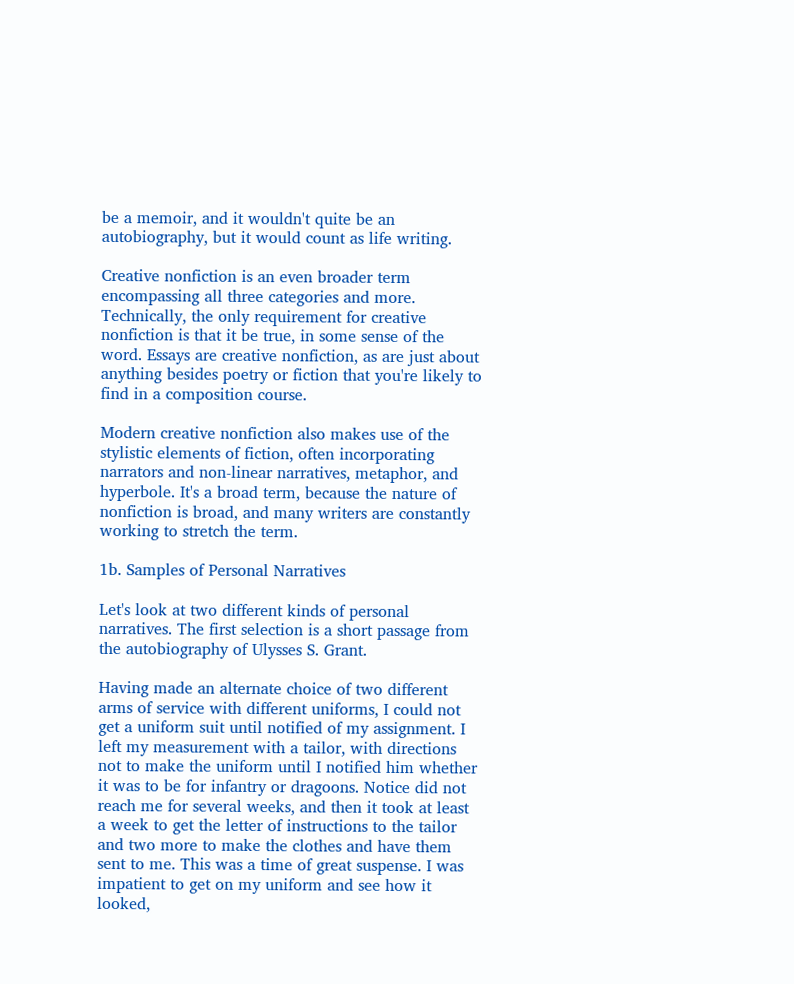be a memoir, and it wouldn't quite be an autobiography, but it would count as life writing.

Creative nonfiction is an even broader term encompassing all three categories and more. Technically, the only requirement for creative nonfiction is that it be true, in some sense of the word. Essays are creative nonfiction, as are just about anything besides poetry or fiction that you're likely to find in a composition course.

Modern creative nonfiction also makes use of the stylistic elements of fiction, often incorporating narrators and non-linear narratives, metaphor, and hyperbole. It's a broad term, because the nature of nonfiction is broad, and many writers are constantly working to stretch the term.

1b. Samples of Personal Narratives

Let's look at two different kinds of personal narratives. The first selection is a short passage from the autobiography of Ulysses S. Grant.

Having made an alternate choice of two different arms of service with different uniforms, I could not get a uniform suit until notified of my assignment. I left my measurement with a tailor, with directions not to make the uniform until I notified him whether it was to be for infantry or dragoons. Notice did not reach me for several weeks, and then it took at least a week to get the letter of instructions to the tailor and two more to make the clothes and have them sent to me. This was a time of great suspense. I was impatient to get on my uniform and see how it looked,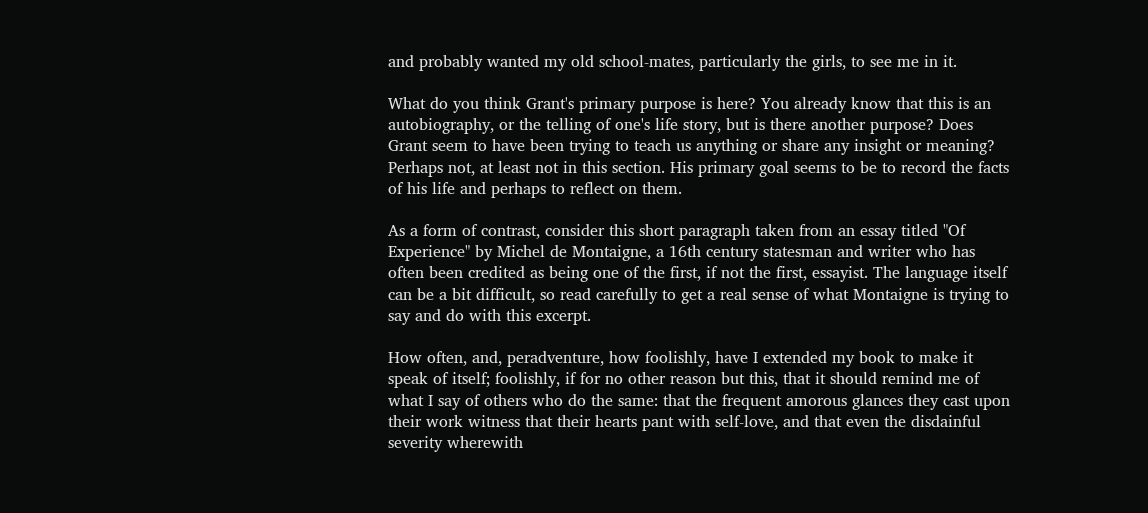and probably wanted my old school-mates, particularly the girls, to see me in it.

What do you think Grant's primary purpose is here? You already know that this is an autobiography, or the telling of one's life story, but is there another purpose? Does Grant seem to have been trying to teach us anything or share any insight or meaning? Perhaps not, at least not in this section. His primary goal seems to be to record the facts of his life and perhaps to reflect on them.

As a form of contrast, consider this short paragraph taken from an essay titled "Of Experience" by Michel de Montaigne, a 16th century statesman and writer who has often been credited as being one of the first, if not the first, essayist. The language itself can be a bit difficult, so read carefully to get a real sense of what Montaigne is trying to say and do with this excerpt.

How often, and, peradventure, how foolishly, have I extended my book to make it speak of itself; foolishly, if for no other reason but this, that it should remind me of what I say of others who do the same: that the frequent amorous glances they cast upon their work witness that their hearts pant with self-love, and that even the disdainful severity wherewith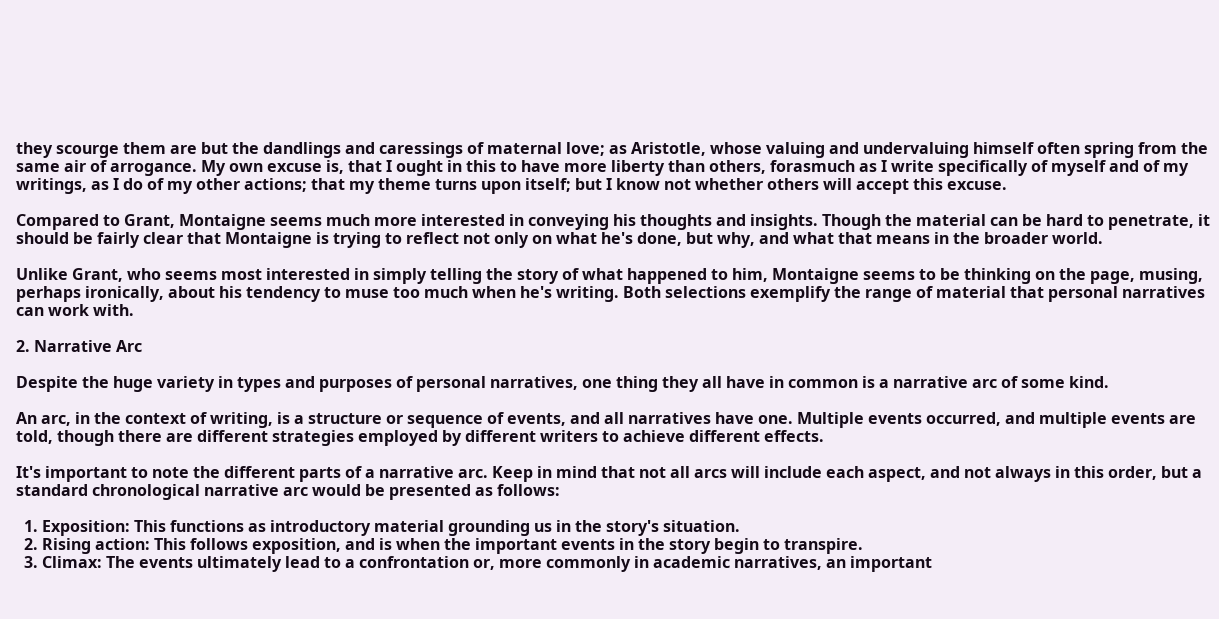they scourge them are but the dandlings and caressings of maternal love; as Aristotle, whose valuing and undervaluing himself often spring from the same air of arrogance. My own excuse is, that I ought in this to have more liberty than others, forasmuch as I write specifically of myself and of my writings, as I do of my other actions; that my theme turns upon itself; but I know not whether others will accept this excuse.

Compared to Grant, Montaigne seems much more interested in conveying his thoughts and insights. Though the material can be hard to penetrate, it should be fairly clear that Montaigne is trying to reflect not only on what he's done, but why, and what that means in the broader world.

Unlike Grant, who seems most interested in simply telling the story of what happened to him, Montaigne seems to be thinking on the page, musing, perhaps ironically, about his tendency to muse too much when he's writing. Both selections exemplify the range of material that personal narratives can work with.

2. Narrative Arc

Despite the huge variety in types and purposes of personal narratives, one thing they all have in common is a narrative arc of some kind.

An arc, in the context of writing, is a structure or sequence of events, and all narratives have one. Multiple events occurred, and multiple events are told, though there are different strategies employed by different writers to achieve different effects.

It's important to note the different parts of a narrative arc. Keep in mind that not all arcs will include each aspect, and not always in this order, but a standard chronological narrative arc would be presented as follows:

  1. Exposition: This functions as introductory material grounding us in the story's situation.
  2. Rising action: This follows exposition, and is when the important events in the story begin to transpire.
  3. Climax: The events ultimately lead to a confrontation or, more commonly in academic narratives, an important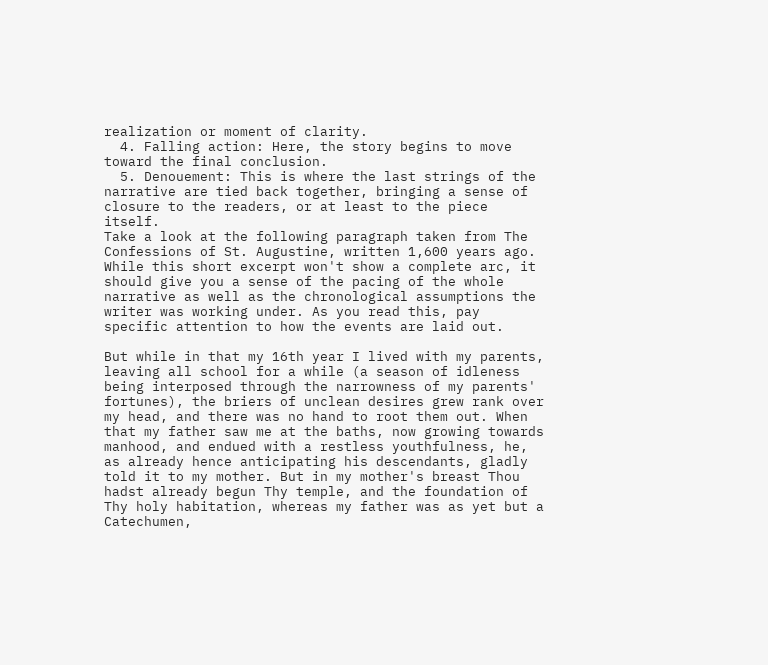realization or moment of clarity.
  4. Falling action: Here, the story begins to move toward the final conclusion.
  5. Denouement: This is where the last strings of the narrative are tied back together, bringing a sense of closure to the readers, or at least to the piece itself.
Take a look at the following paragraph taken from The Confessions of St. Augustine, written 1,600 years ago. While this short excerpt won't show a complete arc, it should give you a sense of the pacing of the whole narrative as well as the chronological assumptions the writer was working under. As you read this, pay specific attention to how the events are laid out.

But while in that my 16th year I lived with my parents, leaving all school for a while (a season of idleness being interposed through the narrowness of my parents' fortunes), the briers of unclean desires grew rank over my head, and there was no hand to root them out. When that my father saw me at the baths, now growing towards manhood, and endued with a restless youthfulness, he, as already hence anticipating his descendants, gladly told it to my mother. But in my mother's breast Thou hadst already begun Thy temple, and the foundation of Thy holy habitation, whereas my father was as yet but a Catechumen,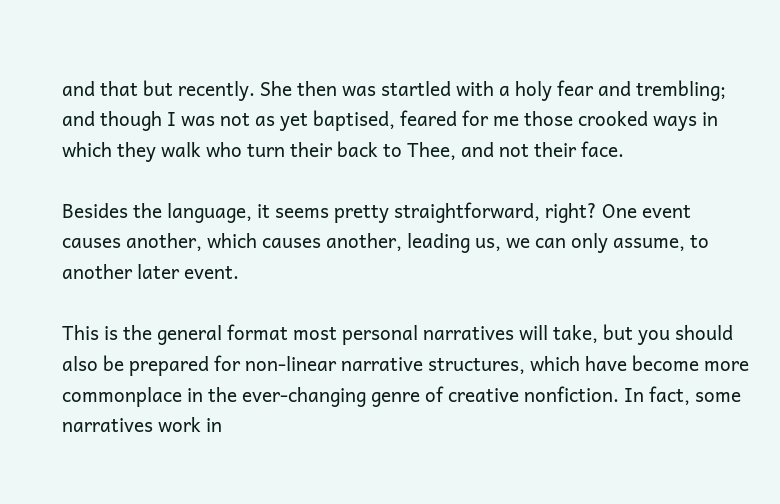and that but recently. She then was startled with a holy fear and trembling; and though I was not as yet baptised, feared for me those crooked ways in which they walk who turn their back to Thee, and not their face.

Besides the language, it seems pretty straightforward, right? One event causes another, which causes another, leading us, we can only assume, to another later event.

This is the general format most personal narratives will take, but you should also be prepared for non-linear narrative structures, which have become more commonplace in the ever-changing genre of creative nonfiction. In fact, some narratives work in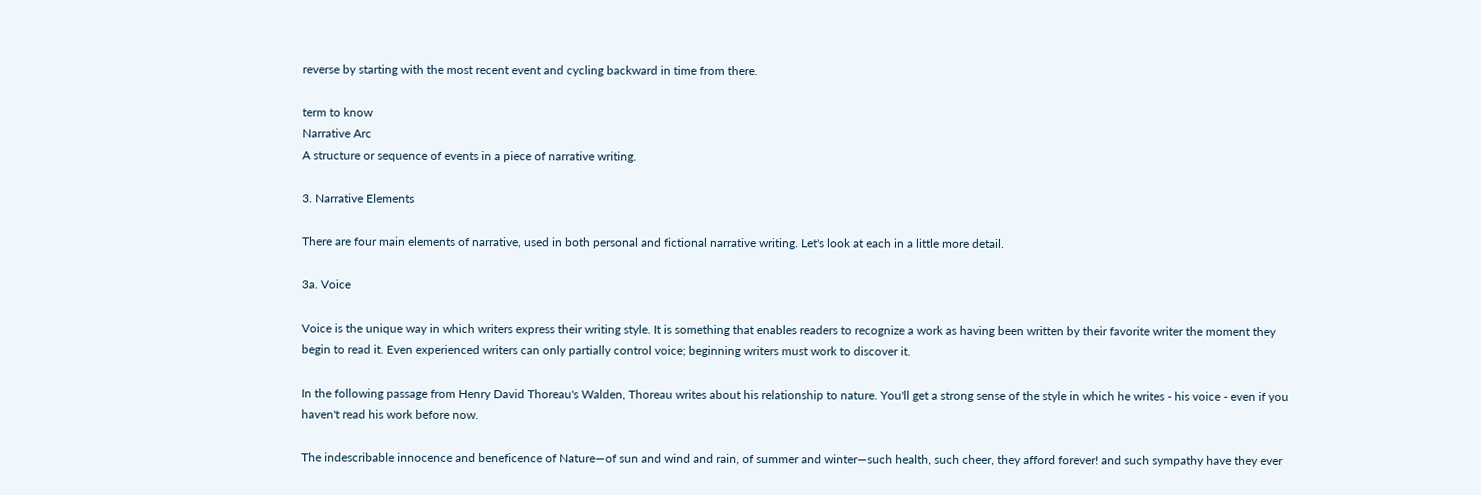reverse by starting with the most recent event and cycling backward in time from there.

term to know
Narrative Arc
A structure or sequence of events in a piece of narrative writing.

3. Narrative Elements

There are four main elements of narrative, used in both personal and fictional narrative writing. Let's look at each in a little more detail.

3a. Voice

Voice is the unique way in which writers express their writing style. It is something that enables readers to recognize a work as having been written by their favorite writer the moment they begin to read it. Even experienced writers can only partially control voice; beginning writers must work to discover it.

In the following passage from Henry David Thoreau's Walden, Thoreau writes about his relationship to nature. You'll get a strong sense of the style in which he writes - his voice - even if you haven't read his work before now.

The indescribable innocence and beneficence of Nature—of sun and wind and rain, of summer and winter—such health, such cheer, they afford forever! and such sympathy have they ever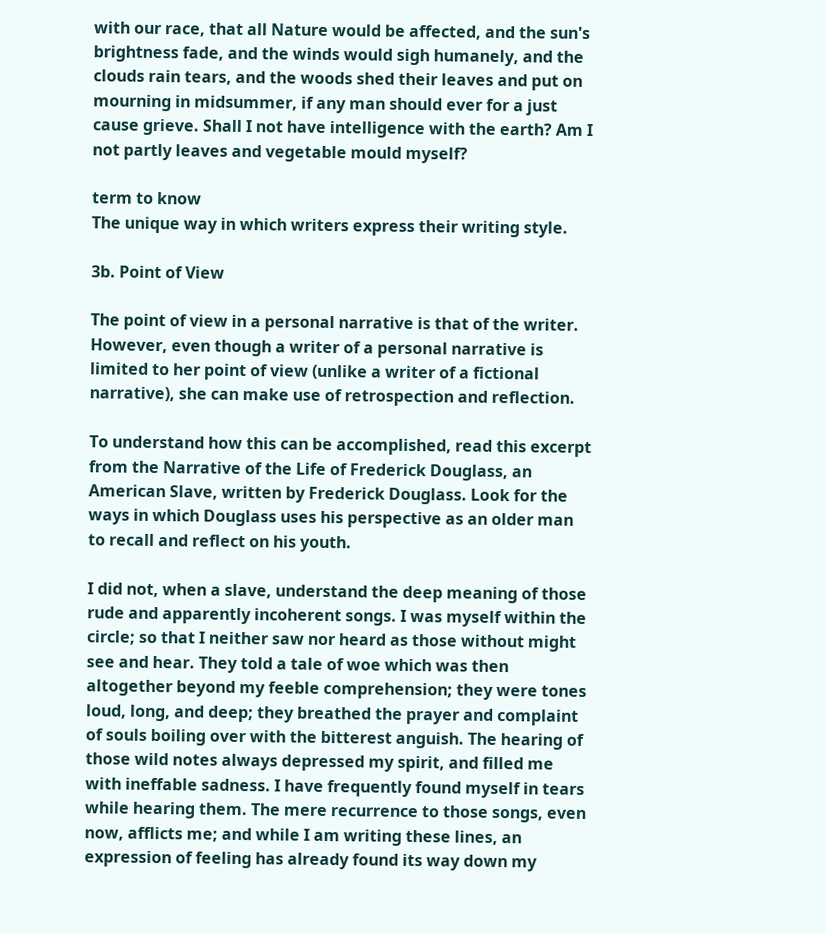with our race, that all Nature would be affected, and the sun's brightness fade, and the winds would sigh humanely, and the clouds rain tears, and the woods shed their leaves and put on mourning in midsummer, if any man should ever for a just cause grieve. Shall I not have intelligence with the earth? Am I not partly leaves and vegetable mould myself?

term to know
The unique way in which writers express their writing style.

3b. Point of View

The point of view in a personal narrative is that of the writer. However, even though a writer of a personal narrative is limited to her point of view (unlike a writer of a fictional narrative), she can make use of retrospection and reflection.

To understand how this can be accomplished, read this excerpt from the Narrative of the Life of Frederick Douglass, an American Slave, written by Frederick Douglass. Look for the ways in which Douglass uses his perspective as an older man to recall and reflect on his youth.

I did not, when a slave, understand the deep meaning of those rude and apparently incoherent songs. I was myself within the circle; so that I neither saw nor heard as those without might see and hear. They told a tale of woe which was then altogether beyond my feeble comprehension; they were tones loud, long, and deep; they breathed the prayer and complaint of souls boiling over with the bitterest anguish. The hearing of those wild notes always depressed my spirit, and filled me with ineffable sadness. I have frequently found myself in tears while hearing them. The mere recurrence to those songs, even now, afflicts me; and while I am writing these lines, an expression of feeling has already found its way down my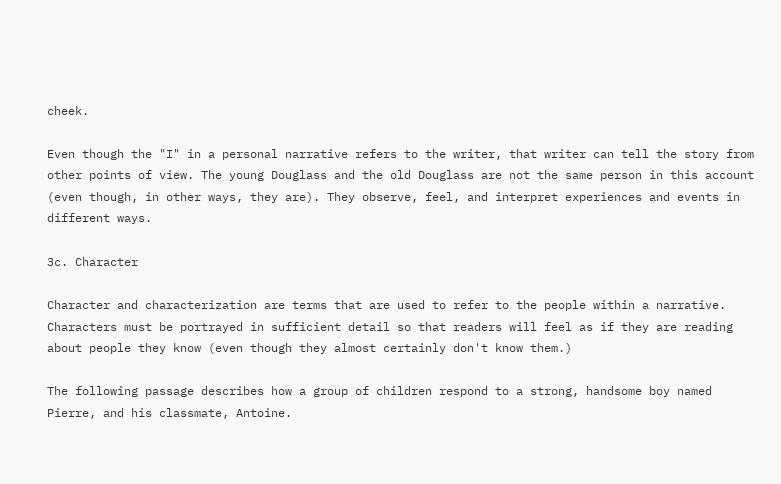cheek.

Even though the "I" in a personal narrative refers to the writer, that writer can tell the story from other points of view. The young Douglass and the old Douglass are not the same person in this account (even though, in other ways, they are). They observe, feel, and interpret experiences and events in different ways.

3c. Character

Character and characterization are terms that are used to refer to the people within a narrative. Characters must be portrayed in sufficient detail so that readers will feel as if they are reading about people they know (even though they almost certainly don't know them.)

The following passage describes how a group of children respond to a strong, handsome boy named Pierre, and his classmate, Antoine.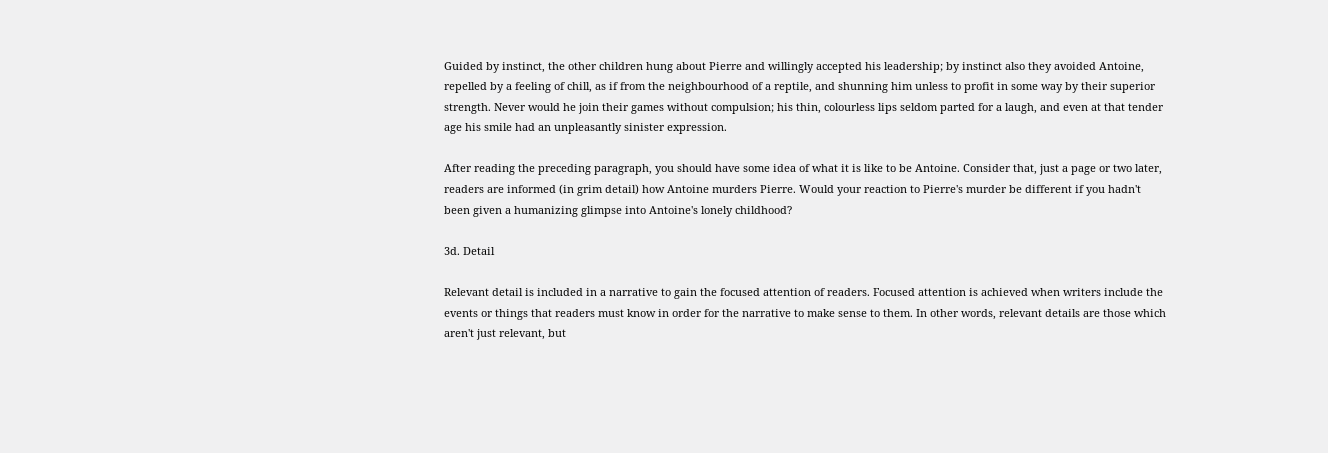Guided by instinct, the other children hung about Pierre and willingly accepted his leadership; by instinct also they avoided Antoine, repelled by a feeling of chill, as if from the neighbourhood of a reptile, and shunning him unless to profit in some way by their superior strength. Never would he join their games without compulsion; his thin, colourless lips seldom parted for a laugh, and even at that tender age his smile had an unpleasantly sinister expression.

After reading the preceding paragraph, you should have some idea of what it is like to be Antoine. Consider that, just a page or two later, readers are informed (in grim detail) how Antoine murders Pierre. Would your reaction to Pierre's murder be different if you hadn't been given a humanizing glimpse into Antoine's lonely childhood?

3d. Detail

Relevant detail is included in a narrative to gain the focused attention of readers. Focused attention is achieved when writers include the events or things that readers must know in order for the narrative to make sense to them. In other words, relevant details are those which aren't just relevant, but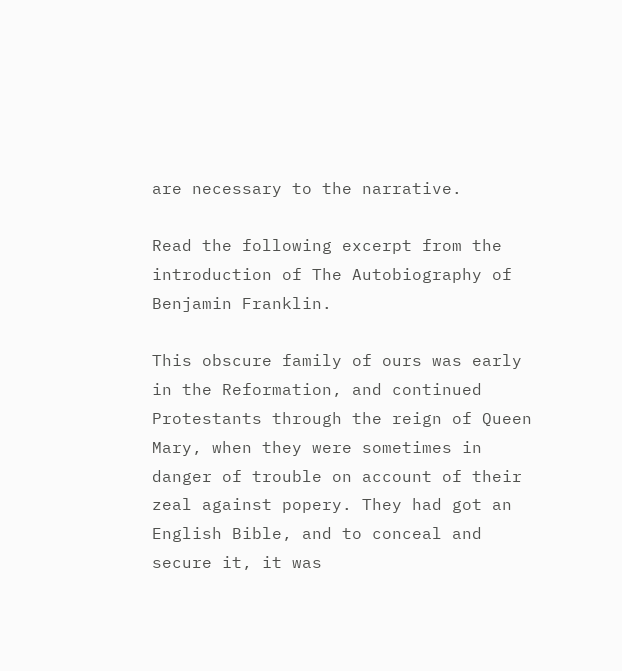are necessary to the narrative.

Read the following excerpt from the introduction of The Autobiography of Benjamin Franklin.

This obscure family of ours was early in the Reformation, and continued Protestants through the reign of Queen Mary, when they were sometimes in danger of trouble on account of their zeal against popery. They had got an English Bible, and to conceal and secure it, it was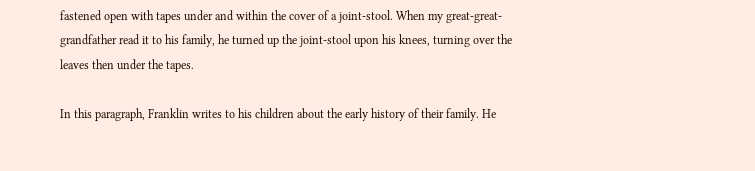fastened open with tapes under and within the cover of a joint-stool. When my great-great-grandfather read it to his family, he turned up the joint-stool upon his knees, turning over the leaves then under the tapes.

In this paragraph, Franklin writes to his children about the early history of their family. He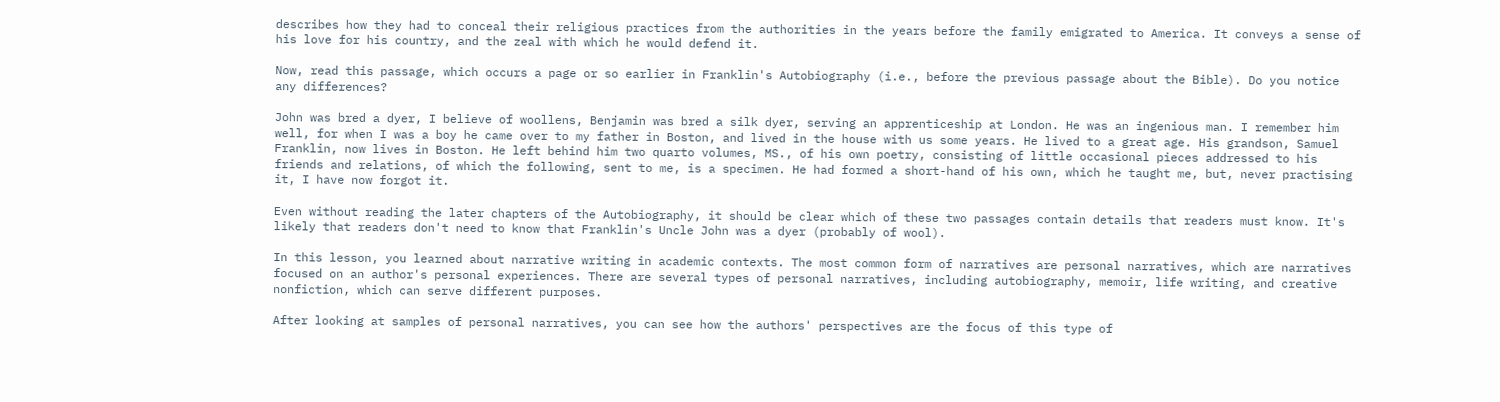describes how they had to conceal their religious practices from the authorities in the years before the family emigrated to America. It conveys a sense of his love for his country, and the zeal with which he would defend it.

Now, read this passage, which occurs a page or so earlier in Franklin's Autobiography (i.e., before the previous passage about the Bible). Do you notice any differences?

John was bred a dyer, I believe of woollens, Benjamin was bred a silk dyer, serving an apprenticeship at London. He was an ingenious man. I remember him well, for when I was a boy he came over to my father in Boston, and lived in the house with us some years. He lived to a great age. His grandson, Samuel Franklin, now lives in Boston. He left behind him two quarto volumes, MS., of his own poetry, consisting of little occasional pieces addressed to his friends and relations, of which the following, sent to me, is a specimen. He had formed a short-hand of his own, which he taught me, but, never practising it, I have now forgot it.

Even without reading the later chapters of the Autobiography, it should be clear which of these two passages contain details that readers must know. It's likely that readers don't need to know that Franklin's Uncle John was a dyer (probably of wool).

In this lesson, you learned about narrative writing in academic contexts. The most common form of narratives are personal narratives, which are narratives focused on an author's personal experiences. There are several types of personal narratives, including autobiography, memoir, life writing, and creative nonfiction, which can serve different purposes.

After looking at samples of personal narratives, you can see how the authors' perspectives are the focus of this type of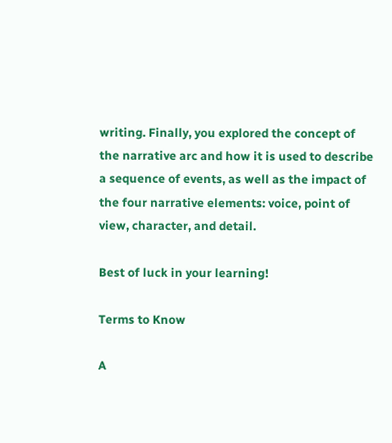writing. Finally, you explored the concept of the narrative arc and how it is used to describe a sequence of events, as well as the impact of the four narrative elements: voice, point of view, character, and detail.

Best of luck in your learning!

Terms to Know

A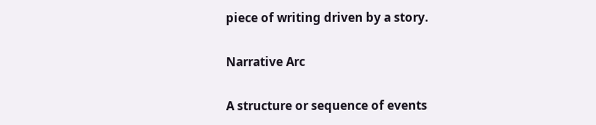piece of writing driven by a story.

Narrative Arc

A structure or sequence of events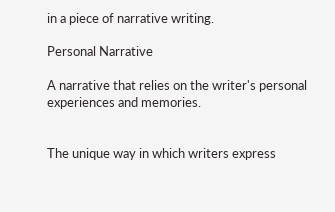in a piece of narrative writing.

Personal Narrative

A narrative that relies on the writer's personal experiences and memories.


The unique way in which writers express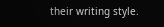their writing style.